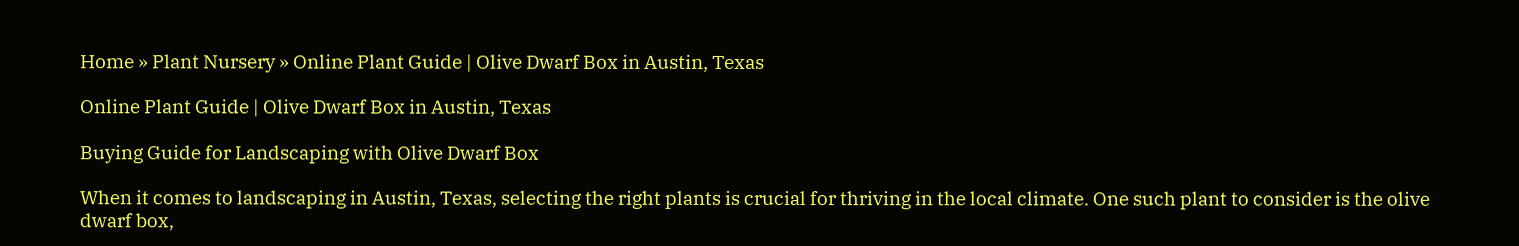Home » Plant Nursery » Online Plant Guide | Olive Dwarf Box in Austin, Texas

Online Plant Guide | Olive Dwarf Box in Austin, Texas

Buying Guide for Landscaping with Olive Dwarf Box

When it comes to landscaping in Austin, Texas, selecting the right plants is crucial for thriving in the local climate. One such plant to consider is the olive dwarf box,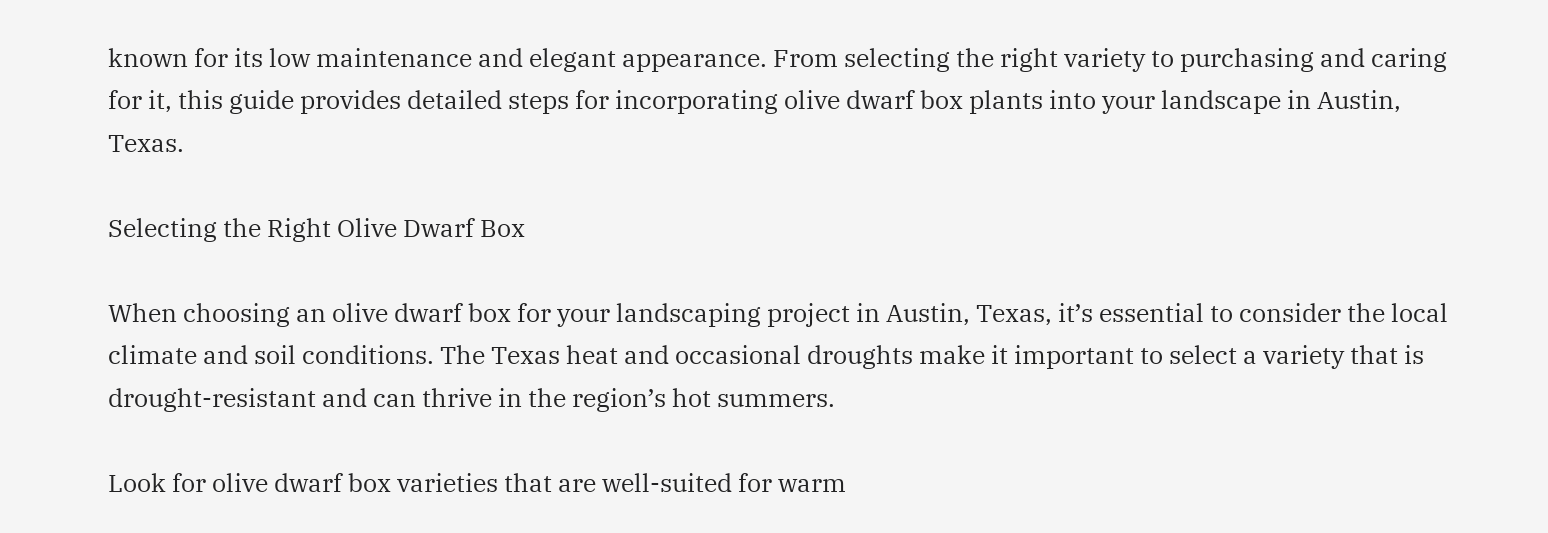known for its low maintenance and elegant appearance. From selecting the right variety to purchasing and caring for it, this guide provides detailed steps for incorporating olive dwarf box plants into your landscape in Austin, Texas.

Selecting the Right Olive Dwarf Box

When choosing an olive dwarf box for your landscaping project in Austin, Texas, it’s essential to consider the local climate and soil conditions. The Texas heat and occasional droughts make it important to select a variety that is drought-resistant and can thrive in the region’s hot summers.

Look for olive dwarf box varieties that are well-suited for warm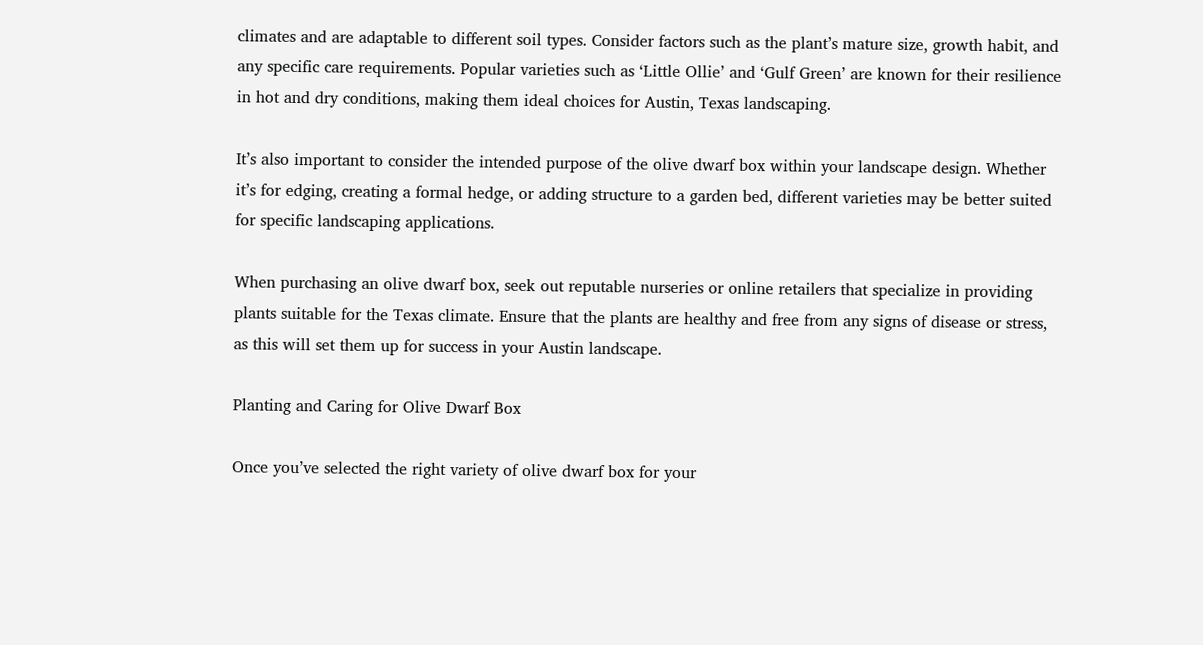climates and are adaptable to different soil types. Consider factors such as the plant’s mature size, growth habit, and any specific care requirements. Popular varieties such as ‘Little Ollie’ and ‘Gulf Green’ are known for their resilience in hot and dry conditions, making them ideal choices for Austin, Texas landscaping.

It’s also important to consider the intended purpose of the olive dwarf box within your landscape design. Whether it’s for edging, creating a formal hedge, or adding structure to a garden bed, different varieties may be better suited for specific landscaping applications.

When purchasing an olive dwarf box, seek out reputable nurseries or online retailers that specialize in providing plants suitable for the Texas climate. Ensure that the plants are healthy and free from any signs of disease or stress, as this will set them up for success in your Austin landscape.

Planting and Caring for Olive Dwarf Box

Once you’ve selected the right variety of olive dwarf box for your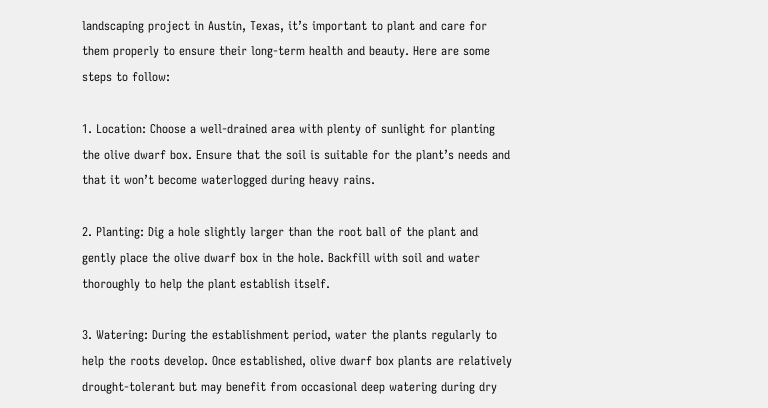landscaping project in Austin, Texas, it’s important to plant and care for them properly to ensure their long-term health and beauty. Here are some steps to follow:

1. Location: Choose a well-drained area with plenty of sunlight for planting the olive dwarf box. Ensure that the soil is suitable for the plant’s needs and that it won’t become waterlogged during heavy rains.

2. Planting: Dig a hole slightly larger than the root ball of the plant and gently place the olive dwarf box in the hole. Backfill with soil and water thoroughly to help the plant establish itself.

3. Watering: During the establishment period, water the plants regularly to help the roots develop. Once established, olive dwarf box plants are relatively drought-tolerant but may benefit from occasional deep watering during dry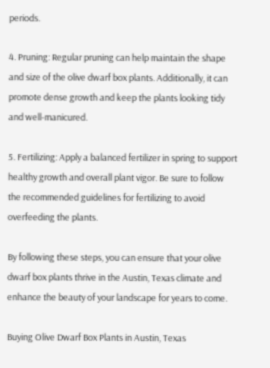periods.

4. Pruning: Regular pruning can help maintain the shape and size of the olive dwarf box plants. Additionally, it can promote dense growth and keep the plants looking tidy and well-manicured.

5. Fertilizing: Apply a balanced fertilizer in spring to support healthy growth and overall plant vigor. Be sure to follow the recommended guidelines for fertilizing to avoid overfeeding the plants.

By following these steps, you can ensure that your olive dwarf box plants thrive in the Austin, Texas climate and enhance the beauty of your landscape for years to come.

Buying Olive Dwarf Box Plants in Austin, Texas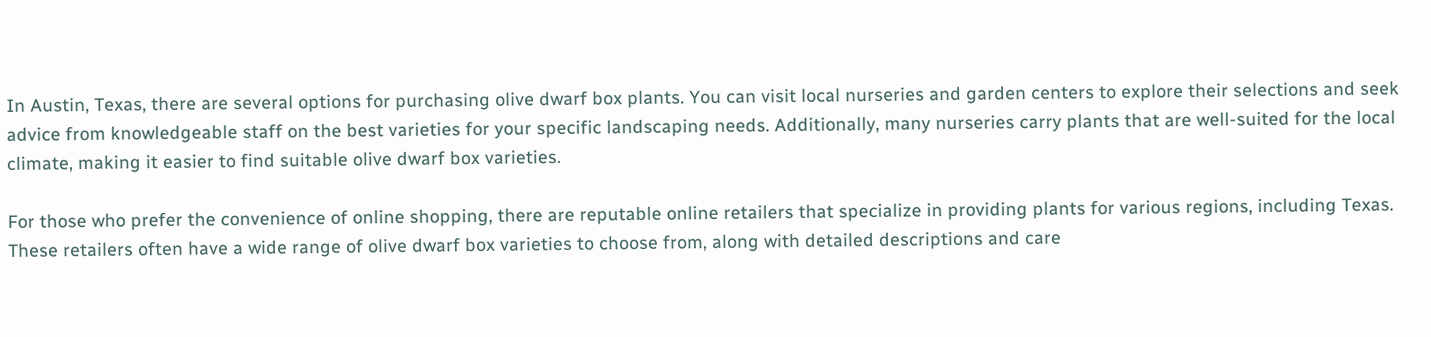In Austin, Texas, there are several options for purchasing olive dwarf box plants. You can visit local nurseries and garden centers to explore their selections and seek advice from knowledgeable staff on the best varieties for your specific landscaping needs. Additionally, many nurseries carry plants that are well-suited for the local climate, making it easier to find suitable olive dwarf box varieties.

For those who prefer the convenience of online shopping, there are reputable online retailers that specialize in providing plants for various regions, including Texas. These retailers often have a wide range of olive dwarf box varieties to choose from, along with detailed descriptions and care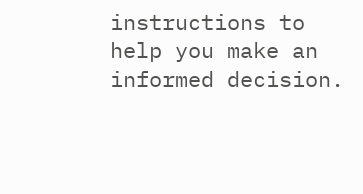instructions to help you make an informed decision.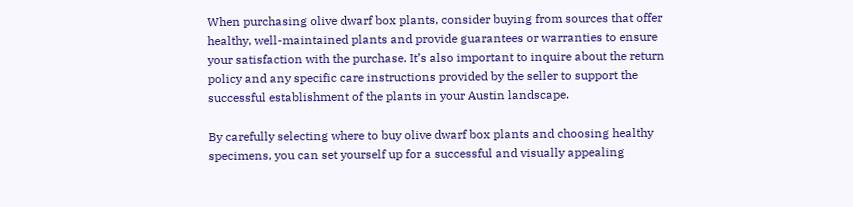When purchasing olive dwarf box plants, consider buying from sources that offer healthy, well-maintained plants and provide guarantees or warranties to ensure your satisfaction with the purchase. It’s also important to inquire about the return policy and any specific care instructions provided by the seller to support the successful establishment of the plants in your Austin landscape.

By carefully selecting where to buy olive dwarf box plants and choosing healthy specimens, you can set yourself up for a successful and visually appealing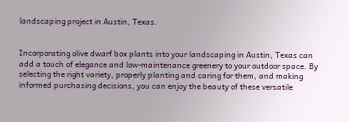landscaping project in Austin, Texas.


Incorporating olive dwarf box plants into your landscaping in Austin, Texas can add a touch of elegance and low-maintenance greenery to your outdoor space. By selecting the right variety, properly planting and caring for them, and making informed purchasing decisions, you can enjoy the beauty of these versatile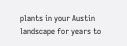plants in your Austin landscape for years to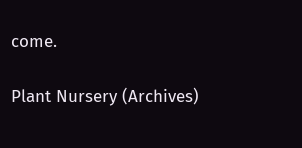come.

Plant Nursery (Archives)